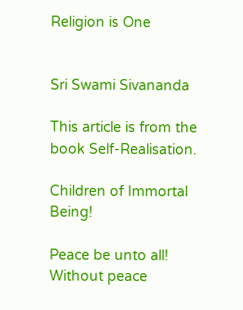Religion is One


Sri Swami Sivananda

This article is from the book Self-Realisation.

Children of Immortal Being!

Peace be unto all! Without peace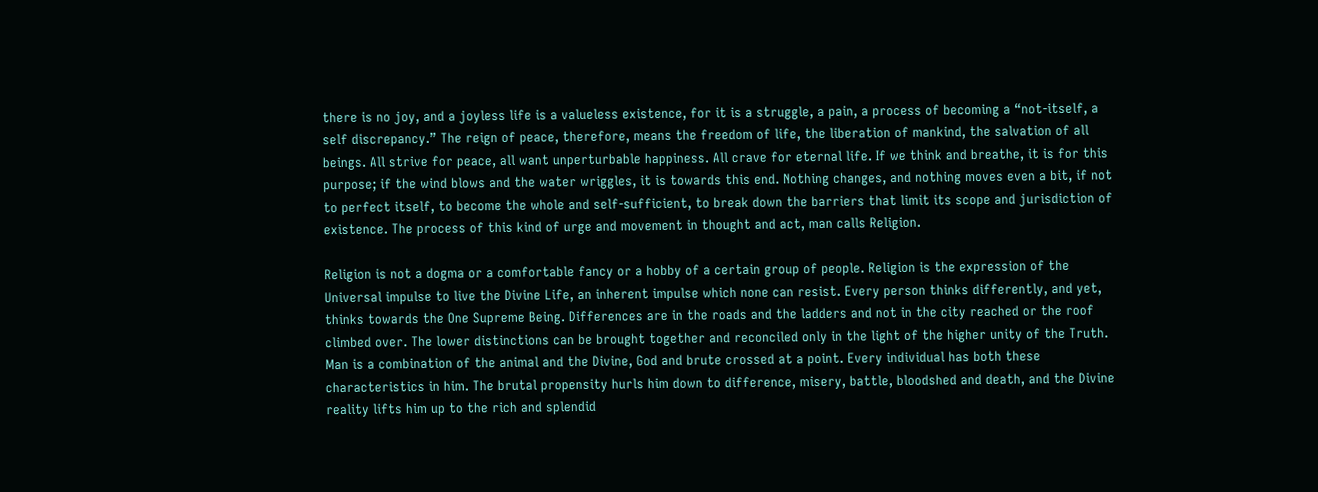there is no joy, and a joyless life is a valueless existence, for it is a struggle, a pain, a process of becoming a “not-itself, a self discrepancy.” The reign of peace, therefore, means the freedom of life, the liberation of mankind, the salvation of all beings. All strive for peace, all want unperturbable happiness. All crave for eternal life. If we think and breathe, it is for this purpose; if the wind blows and the water wriggles, it is towards this end. Nothing changes, and nothing moves even a bit, if not to perfect itself, to become the whole and self-sufficient, to break down the barriers that limit its scope and jurisdiction of existence. The process of this kind of urge and movement in thought and act, man calls Religion.

Religion is not a dogma or a comfortable fancy or a hobby of a certain group of people. Religion is the expression of the Universal impulse to live the Divine Life, an inherent impulse which none can resist. Every person thinks differently, and yet, thinks towards the One Supreme Being. Differences are in the roads and the ladders and not in the city reached or the roof climbed over. The lower distinctions can be brought together and reconciled only in the light of the higher unity of the Truth. Man is a combination of the animal and the Divine, God and brute crossed at a point. Every individual has both these characteristics in him. The brutal propensity hurls him down to difference, misery, battle, bloodshed and death, and the Divine reality lifts him up to the rich and splendid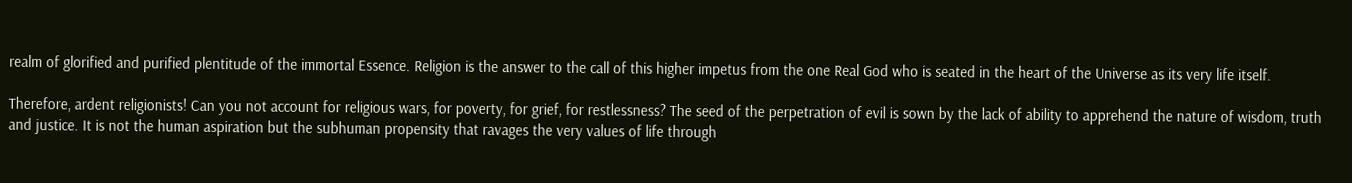realm of glorified and purified plentitude of the immortal Essence. Religion is the answer to the call of this higher impetus from the one Real God who is seated in the heart of the Universe as its very life itself.

Therefore, ardent religionists! Can you not account for religious wars, for poverty, for grief, for restlessness? The seed of the perpetration of evil is sown by the lack of ability to apprehend the nature of wisdom, truth and justice. It is not the human aspiration but the subhuman propensity that ravages the very values of life through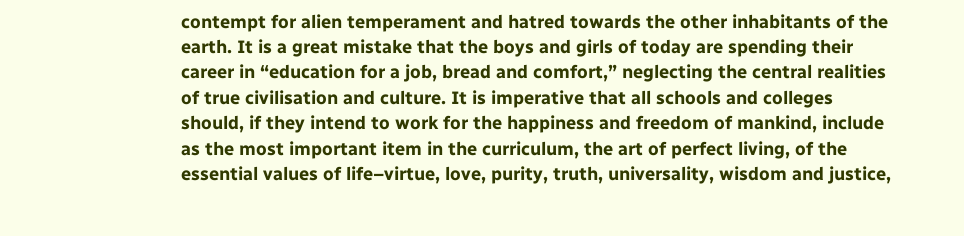contempt for alien temperament and hatred towards the other inhabitants of the earth. It is a great mistake that the boys and girls of today are spending their career in “education for a job, bread and comfort,” neglecting the central realities of true civilisation and culture. It is imperative that all schools and colleges should, if they intend to work for the happiness and freedom of mankind, include as the most important item in the curriculum, the art of perfect living, of the essential values of life–virtue, love, purity, truth, universality, wisdom and justice,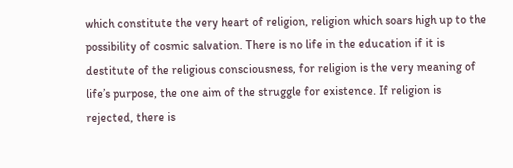which constitute the very heart of religion, religion which soars high up to the possibility of cosmic salvation. There is no life in the education if it is destitute of the religious consciousness, for religion is the very meaning of life’s purpose, the one aim of the struggle for existence. If religion is rejected, there is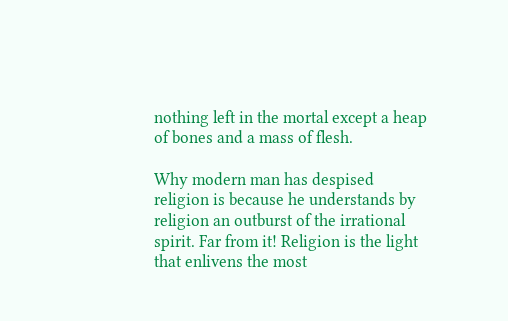nothing left in the mortal except a heap of bones and a mass of flesh.

Why modern man has despised religion is because he understands by religion an outburst of the irrational spirit. Far from it! Religion is the light that enlivens the most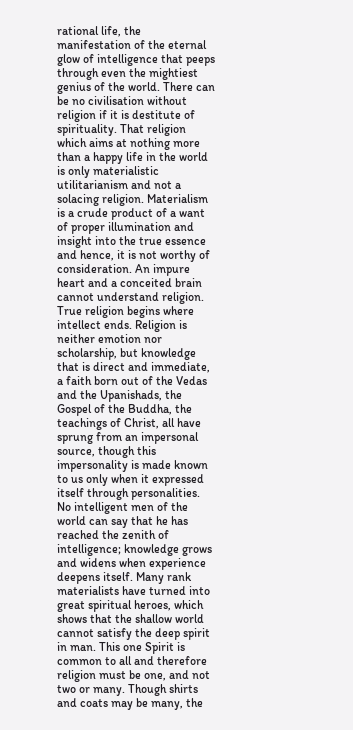rational life, the manifestation of the eternal glow of intelligence that peeps through even the mightiest genius of the world. There can be no civilisation without religion if it is destitute of spirituality. That religion which aims at nothing more than a happy life in the world is only materialistic utilitarianism and not a solacing religion. Materialism is a crude product of a want of proper illumination and insight into the true essence and hence, it is not worthy of consideration. An impure heart and a conceited brain cannot understand religion. True religion begins where intellect ends. Religion is neither emotion nor scholarship, but knowledge that is direct and immediate, a faith born out of the Vedas and the Upanishads, the Gospel of the Buddha, the teachings of Christ, all have sprung from an impersonal source, though this impersonality is made known to us only when it expressed itself through personalities. No intelligent men of the world can say that he has reached the zenith of intelligence; knowledge grows and widens when experience deepens itself. Many rank materialists have turned into great spiritual heroes, which shows that the shallow world cannot satisfy the deep spirit in man. This one Spirit is common to all and therefore religion must be one, and not two or many. Though shirts and coats may be many, the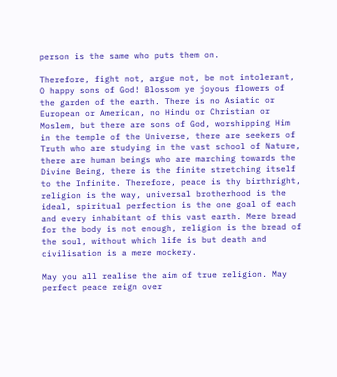person is the same who puts them on.

Therefore, fight not, argue not, be not intolerant, O happy sons of God! Blossom ye joyous flowers of the garden of the earth. There is no Asiatic or European or American, no Hindu or Christian or Moslem, but there are sons of God, worshipping Him in the temple of the Universe, there are seekers of Truth who are studying in the vast school of Nature, there are human beings who are marching towards the Divine Being, there is the finite stretching itself to the Infinite. Therefore, peace is thy birthright, religion is the way, universal brotherhood is the ideal, spiritual perfection is the one goal of each and every inhabitant of this vast earth. Mere bread for the body is not enough, religion is the bread of the soul, without which life is but death and civilisation is a mere mockery.

May you all realise the aim of true religion. May perfect peace reign over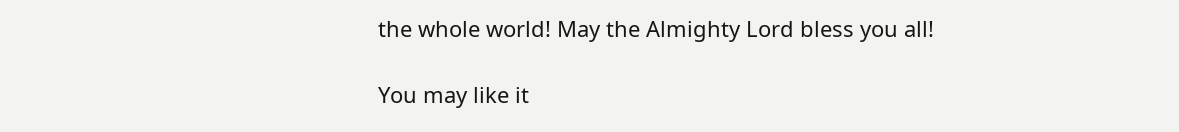the whole world! May the Almighty Lord bless you all!

You may like it